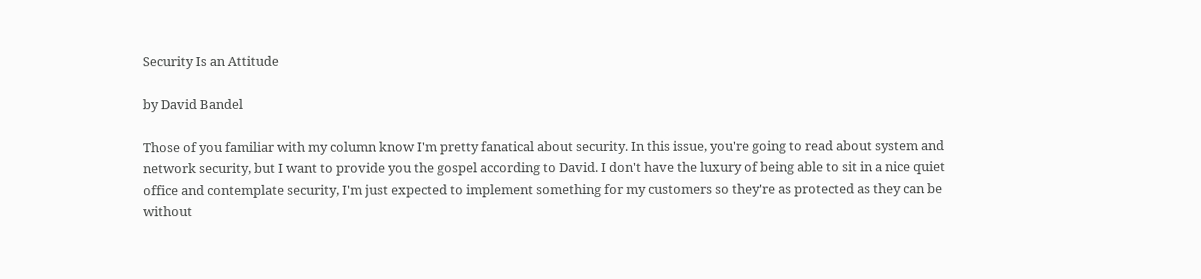Security Is an Attitude

by David Bandel

Those of you familiar with my column know I'm pretty fanatical about security. In this issue, you're going to read about system and network security, but I want to provide you the gospel according to David. I don't have the luxury of being able to sit in a nice quiet office and contemplate security, I'm just expected to implement something for my customers so they're as protected as they can be without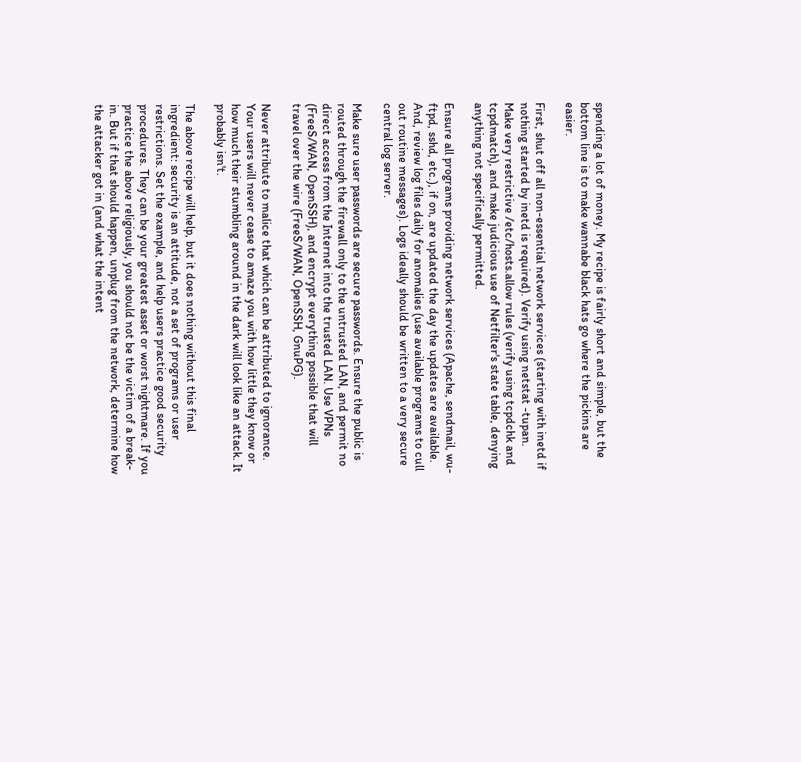spending a lot of money. My recipe is fairly short and simple, but the bottom line is to make wannabe black hats go where the pickins are easier.

First, shut off all non-essential network services (starting with inetd if nothing started by inetd is required). Verify using netstat -tupan. Make very restrictive /etc/hosts.allow rules (verify using tcpdchk and tcpdmatch), and make judicious use of Netfilter's state table, denying anything not specifically permitted.

Ensure all programs providing network services (Apache, sendmail, wu-ftpd, sshd, etc.), if on, are updated the day the updates are available. And, review log files daily for anomalies (use available programs to cull out routine messages). Logs ideally should be written to a very secure central log server.

Make sure user passwords are secure passwords. Ensure the public is routed through the firewall only to the untrusted LAN, and permit no direct access from the Internet into the trusted LAN. Use VPNs (FreeS/WAN, OpenSSH), and encrypt everything possible that will travel over the wire (FreeS/WAN, OpenSSH, GnuPG).

Never attribute to malice that which can be attributed to ignorance. Your users will never cease to amaze you with how little they know or how much their stumbling around in the dark will look like an attack. It probably isn't.

The above recipe will help, but it does nothing without this final ingredient: security is an attitude, not a set of programs or user restrictions. Set the example, and help users practice good security procedures. They can be your greatest asset or worst nightmare. If you practice the above religiously, you should not be the victim of a break-in. But if that should happen, unplug from the network, determine how the attacker got in (and what the intent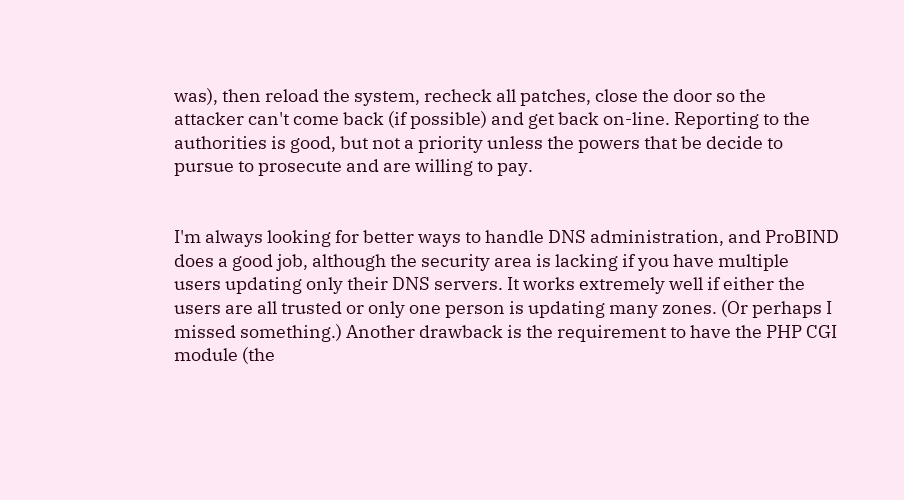was), then reload the system, recheck all patches, close the door so the attacker can't come back (if possible) and get back on-line. Reporting to the authorities is good, but not a priority unless the powers that be decide to pursue to prosecute and are willing to pay.


I'm always looking for better ways to handle DNS administration, and ProBIND does a good job, although the security area is lacking if you have multiple users updating only their DNS servers. It works extremely well if either the users are all trusted or only one person is updating many zones. (Or perhaps I missed something.) Another drawback is the requirement to have the PHP CGI module (the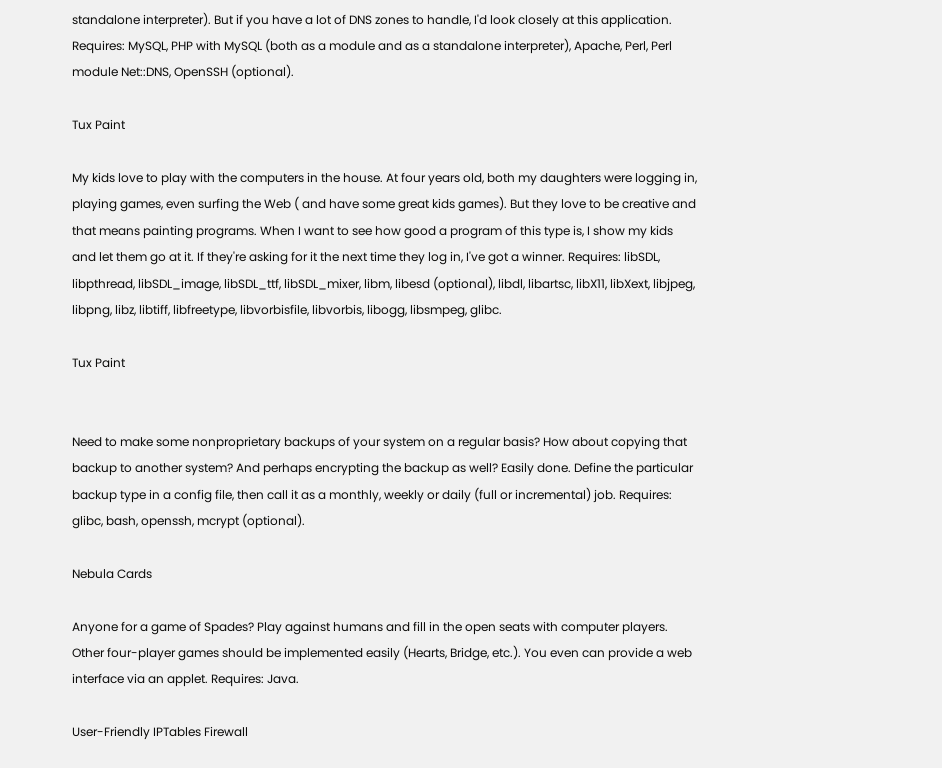standalone interpreter). But if you have a lot of DNS zones to handle, I'd look closely at this application. Requires: MySQL, PHP with MySQL (both as a module and as a standalone interpreter), Apache, Perl, Perl module Net::DNS, OpenSSH (optional).

Tux Paint

My kids love to play with the computers in the house. At four years old, both my daughters were logging in, playing games, even surfing the Web ( and have some great kids games). But they love to be creative and that means painting programs. When I want to see how good a program of this type is, I show my kids and let them go at it. If they're asking for it the next time they log in, I've got a winner. Requires: libSDL, libpthread, libSDL_image, libSDL_ttf, libSDL_mixer, libm, libesd (optional), libdl, libartsc, libX11, libXext, libjpeg, libpng, libz, libtiff, libfreetype, libvorbisfile, libvorbis, libogg, libsmpeg, glibc.

Tux Paint


Need to make some nonproprietary backups of your system on a regular basis? How about copying that backup to another system? And perhaps encrypting the backup as well? Easily done. Define the particular backup type in a config file, then call it as a monthly, weekly or daily (full or incremental) job. Requires: glibc, bash, openssh, mcrypt (optional).

Nebula Cards

Anyone for a game of Spades? Play against humans and fill in the open seats with computer players. Other four-player games should be implemented easily (Hearts, Bridge, etc.). You even can provide a web interface via an applet. Requires: Java.

User-Friendly IPTables Firewall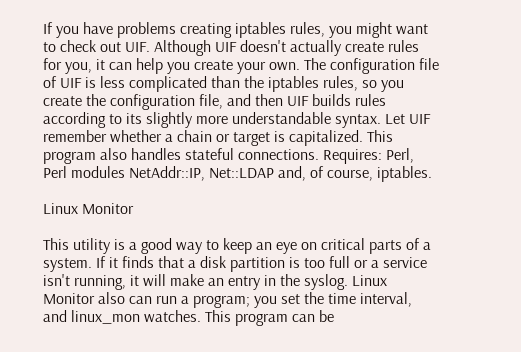If you have problems creating iptables rules, you might want to check out UIF. Although UIF doesn't actually create rules for you, it can help you create your own. The configuration file of UIF is less complicated than the iptables rules, so you create the configuration file, and then UIF builds rules according to its slightly more understandable syntax. Let UIF remember whether a chain or target is capitalized. This program also handles stateful connections. Requires: Perl, Perl modules NetAddr::IP, Net::LDAP and, of course, iptables.

Linux Monitor

This utility is a good way to keep an eye on critical parts of a system. If it finds that a disk partition is too full or a service isn't running, it will make an entry in the syslog. Linux Monitor also can run a program; you set the time interval, and linux_mon watches. This program can be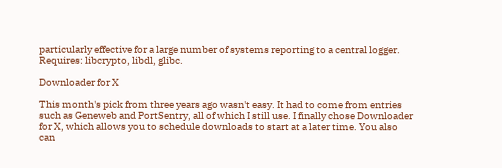particularly effective for a large number of systems reporting to a central logger. Requires: libcrypto, libdl, glibc.

Downloader for X

This month's pick from three years ago wasn't easy. It had to come from entries such as Geneweb and PortSentry, all of which I still use. I finally chose Downloader for X, which allows you to schedule downloads to start at a later time. You also can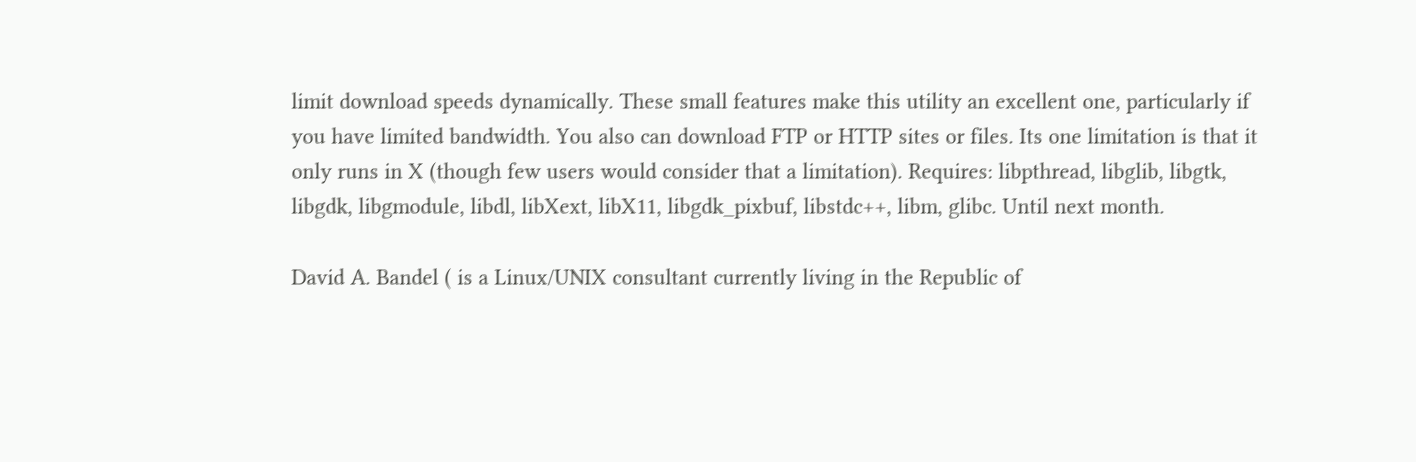limit download speeds dynamically. These small features make this utility an excellent one, particularly if you have limited bandwidth. You also can download FTP or HTTP sites or files. Its one limitation is that it only runs in X (though few users would consider that a limitation). Requires: libpthread, libglib, libgtk, libgdk, libgmodule, libdl, libXext, libX11, libgdk_pixbuf, libstdc++, libm, glibc. Until next month.

David A. Bandel ( is a Linux/UNIX consultant currently living in the Republic of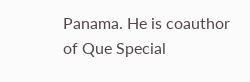Panama. He is coauthor of Que Special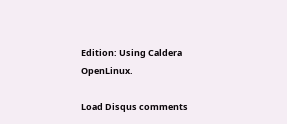Edition: Using Caldera OpenLinux.

Load Disqus comments